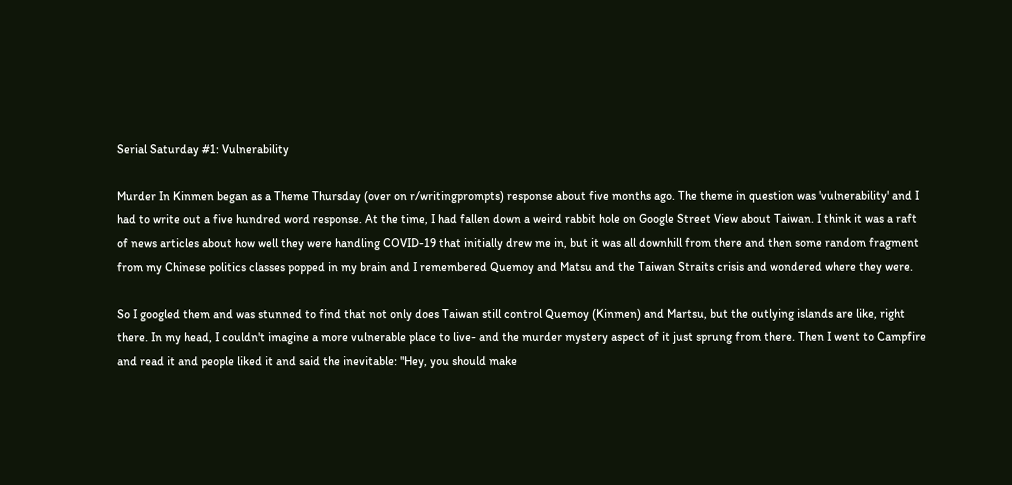Serial Saturday #1: Vulnerability

Murder In Kinmen began as a Theme Thursday (over on r/writingprompts) response about five months ago. The theme in question was 'vulnerability' and I had to write out a five hundred word response. At the time, I had fallen down a weird rabbit hole on Google Street View about Taiwan. I think it was a raft of news articles about how well they were handling COVID-19 that initially drew me in, but it was all downhill from there and then some random fragment from my Chinese politics classes popped in my brain and I remembered Quemoy and Matsu and the Taiwan Straits crisis and wondered where they were.

So I googled them and was stunned to find that not only does Taiwan still control Quemoy (Kinmen) and Martsu, but the outlying islands are like, right there. In my head, I couldn't imagine a more vulnerable place to live- and the murder mystery aspect of it just sprung from there. Then I went to Campfire and read it and people liked it and said the inevitable: "Hey, you should make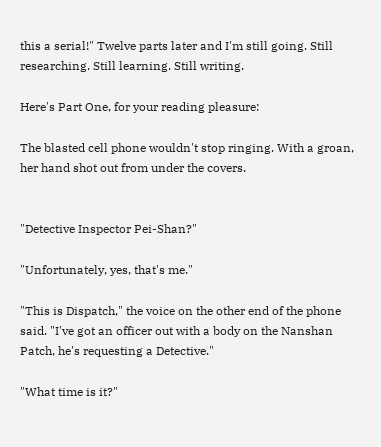this a serial!" Twelve parts later and I'm still going. Still researching. Still learning. Still writing.

Here's Part One, for your reading pleasure:

The blasted cell phone wouldn't stop ringing. With a groan, her hand shot out from under the covers.


"Detective Inspector Pei-Shan?"

"Unfortunately, yes, that's me."

"This is Dispatch," the voice on the other end of the phone said. "I've got an officer out with a body on the Nanshan Patch, he's requesting a Detective."

"What time is it?"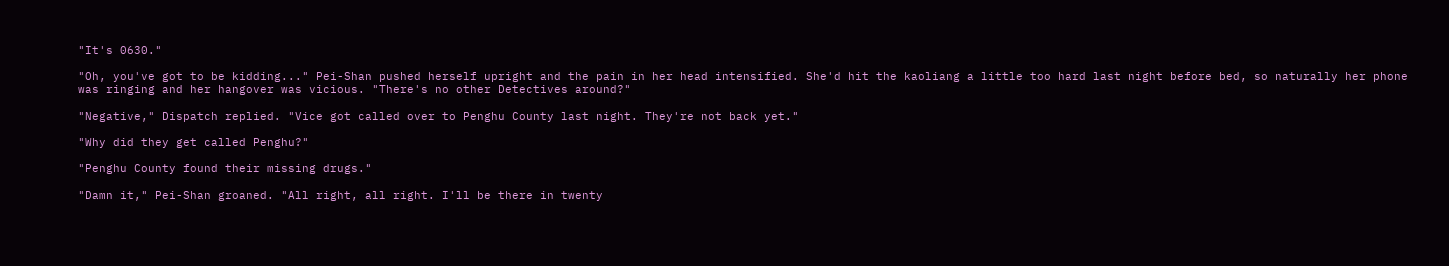"It's 0630."

"Oh, you've got to be kidding..." Pei-Shan pushed herself upright and the pain in her head intensified. She'd hit the kaoliang a little too hard last night before bed, so naturally her phone was ringing and her hangover was vicious. "There's no other Detectives around?"

"Negative," Dispatch replied. "Vice got called over to Penghu County last night. They're not back yet."

"Why did they get called Penghu?"

"Penghu County found their missing drugs."

"Damn it," Pei-Shan groaned. "All right, all right. I'll be there in twenty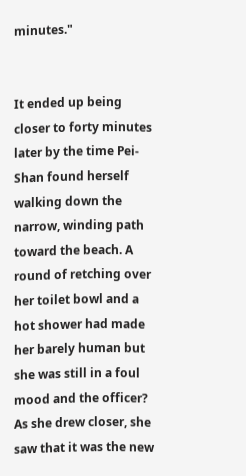minutes."


It ended up being closer to forty minutes later by the time Pei-Shan found herself walking down the narrow, winding path toward the beach. A round of retching over her toilet bowl and a hot shower had made her barely human but she was still in a foul mood and the officer? As she drew closer, she saw that it was the new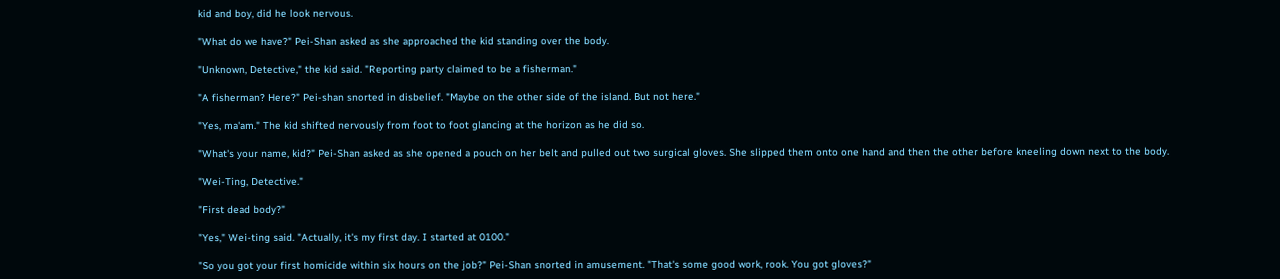kid and boy, did he look nervous.

"What do we have?" Pei-Shan asked as she approached the kid standing over the body.

"Unknown, Detective," the kid said. "Reporting party claimed to be a fisherman."

"A fisherman? Here?" Pei-shan snorted in disbelief. "Maybe on the other side of the island. But not here."

"Yes, ma'am." The kid shifted nervously from foot to foot glancing at the horizon as he did so.

"What's your name, kid?" Pei-Shan asked as she opened a pouch on her belt and pulled out two surgical gloves. She slipped them onto one hand and then the other before kneeling down next to the body.

"Wei-Ting, Detective."

"First dead body?"

"Yes," Wei-ting said. "Actually, it's my first day. I started at 0100."

"So you got your first homicide within six hours on the job?" Pei-Shan snorted in amusement. "That's some good work, rook. You got gloves?"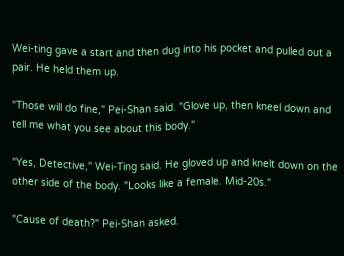Wei-ting gave a start and then dug into his pocket and pulled out a pair. He held them up.

"Those will do fine," Pei-Shan said. "Glove up, then kneel down and tell me what you see about this body."

"Yes, Detective," Wei-Ting said. He gloved up and knelt down on the other side of the body. "Looks like a female. Mid-20s."

"Cause of death?" Pei-Shan asked.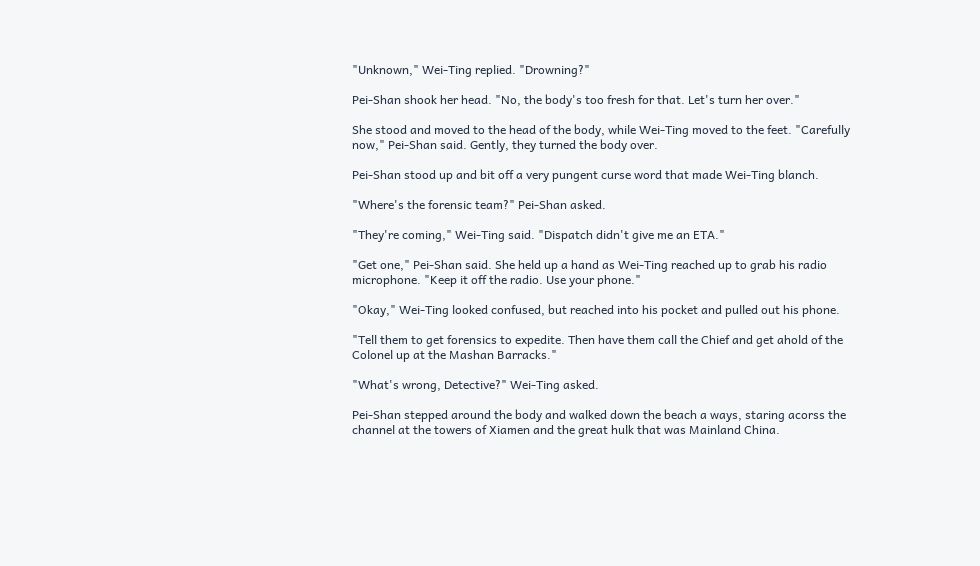"Unknown," Wei-Ting replied. "Drowning?"

Pei-Shan shook her head. "No, the body's too fresh for that. Let's turn her over."

She stood and moved to the head of the body, while Wei-Ting moved to the feet. "Carefully now," Pei-Shan said. Gently, they turned the body over.

Pei-Shan stood up and bit off a very pungent curse word that made Wei-Ting blanch.

"Where's the forensic team?" Pei-Shan asked.

"They're coming," Wei-Ting said. "Dispatch didn't give me an ETA."

"Get one," Pei-Shan said. She held up a hand as Wei-Ting reached up to grab his radio microphone. "Keep it off the radio. Use your phone."

"Okay," Wei-Ting looked confused, but reached into his pocket and pulled out his phone.

"Tell them to get forensics to expedite. Then have them call the Chief and get ahold of the Colonel up at the Mashan Barracks."

"What's wrong, Detective?" Wei-Ting asked.

Pei-Shan stepped around the body and walked down the beach a ways, staring acorss the channel at the towers of Xiamen and the great hulk that was Mainland China.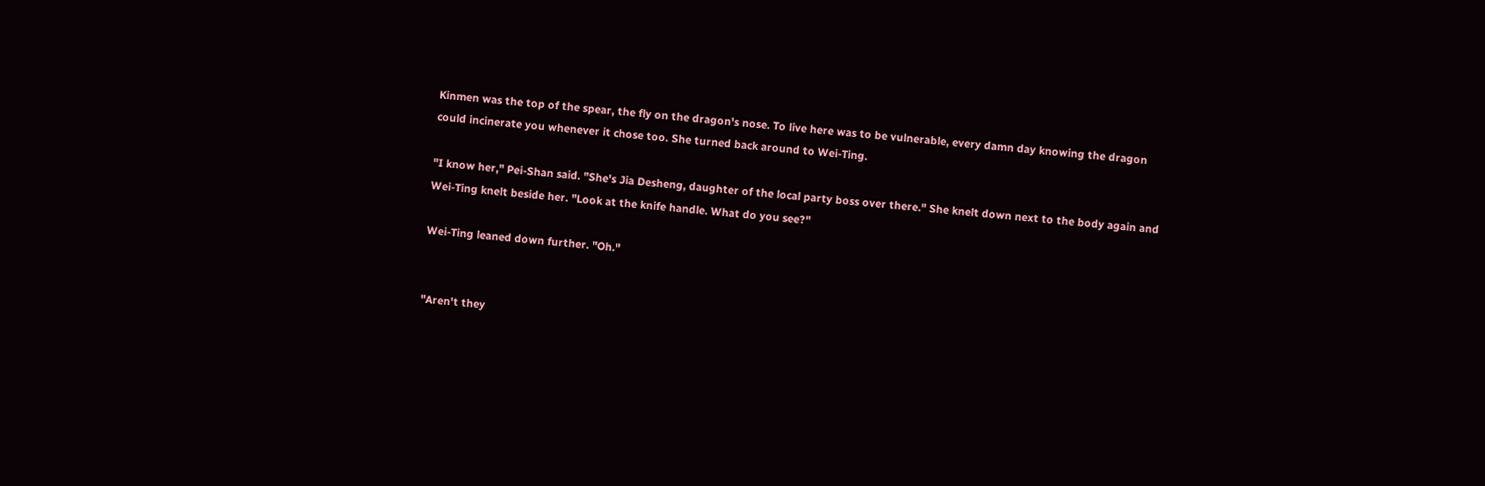Kinmen was the top of the spear, the fly on the dragon's nose. To live here was to be vulnerable, every damn day knowing the dragon could incinerate you whenever it chose too. She turned back around to Wei-Ting.

"I know her," Pei-Shan said. "She's Jia Desheng, daughter of the local party boss over there." She knelt down next to the body again and Wei-Ting knelt beside her. "Look at the knife handle. What do you see?"

Wei-Ting leaned down further. "Oh."


"Aren't they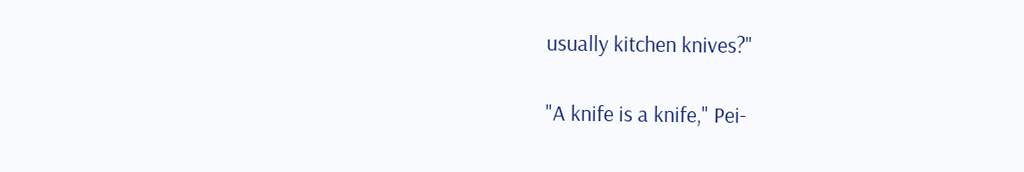usually kitchen knives?"

"A knife is a knife," Pei-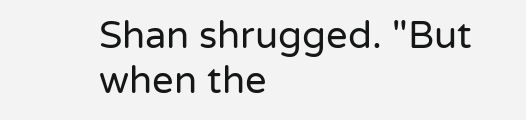Shan shrugged. "But when the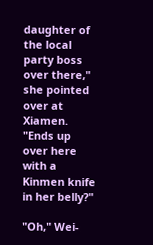daughter of the local party boss over there," she pointed over at Xiamen. "Ends up over here with a Kinmen knife in her belly?"

"Oh," Wei-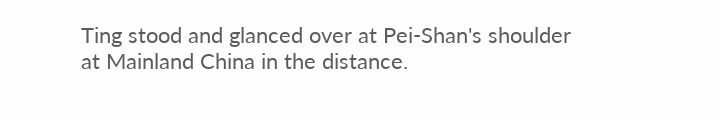Ting stood and glanced over at Pei-Shan's shoulder at Mainland China in the distance.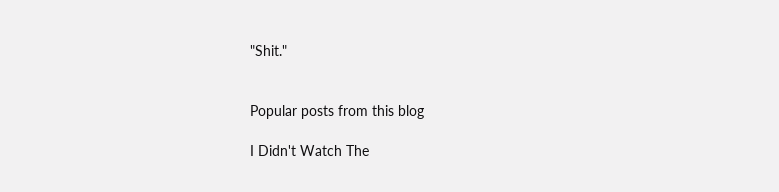"Shit."


Popular posts from this blog

I Didn't Watch The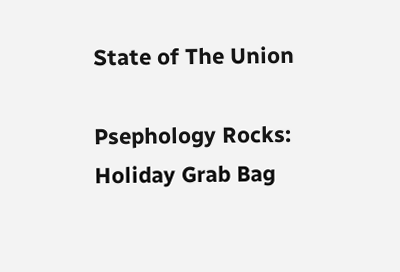State of The Union

Psephology Rocks: Holiday Grab Bag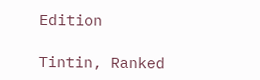Edition

Tintin, Ranked